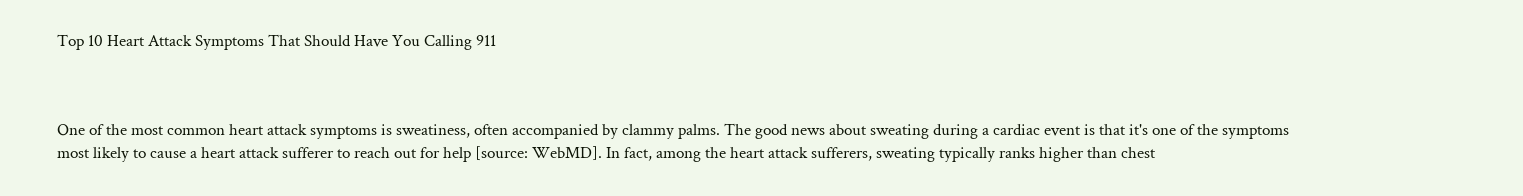Top 10 Heart Attack Symptoms That Should Have You Calling 911



One of the most common heart attack symptoms is sweatiness, often accompanied by clammy palms. The good news about sweating during a cardiac event is that it's one of the symptoms most likely to cause a heart attack sufferer to reach out for help [source: WebMD]. In fact, among the heart attack sufferers, sweating typically ranks higher than chest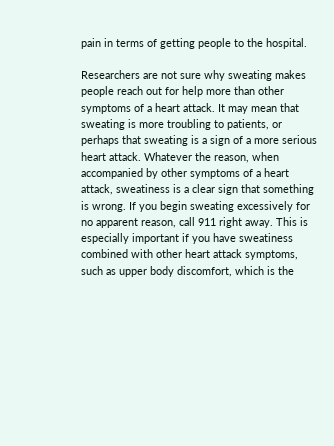pain in terms of getting people to the hospital.

Researchers are not sure why sweating makes people reach out for help more than other symptoms of a heart attack. It may mean that sweating is more troubling to patients, or perhaps that sweating is a sign of a more serious heart attack. Whatever the reason, when accompanied by other symptoms of a heart attack, sweatiness is a clear sign that something is wrong. If you begin sweating excessively for no apparent reason, call 911 right away. This is especially important if you have sweatiness combined with other heart attack symptoms, such as upper body discomfort, which is the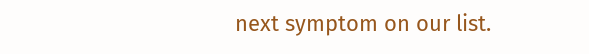next symptom on our list.